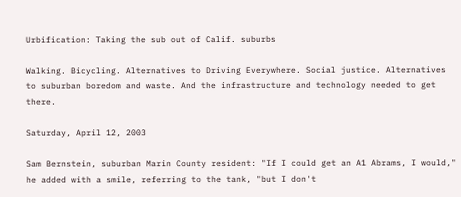Urbification: Taking the sub out of Calif. suburbs

Walking. Bicycling. Alternatives to Driving Everywhere. Social justice. Alternatives to suburban boredom and waste. And the infrastructure and technology needed to get there.

Saturday, April 12, 2003

Sam Bernstein, suburban Marin County resident: "If I could get an A1 Abrams, I would," he added with a smile, referring to the tank, "but I don't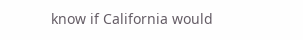know if California would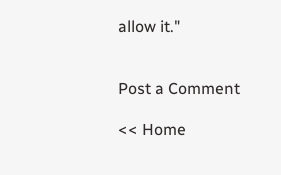allow it."


Post a Comment

<< Home